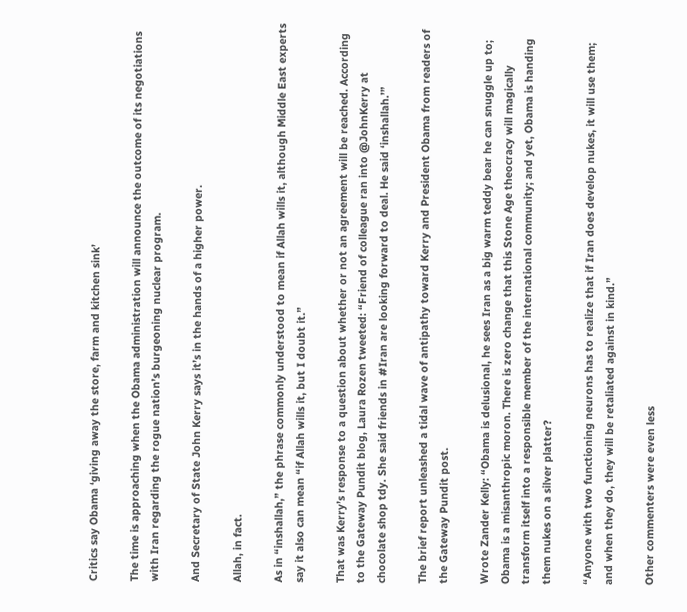Critics say Obama ‘giving away the store, farm and kitchen sink’

The time is approaching when the Obama administration will announce the outcome of its negotiations with Iran regarding the rogue nation’s burgeoning nuclear program.

And Secretary of State John Kerry says it’s in the hands of a higher power.

Allah, in fact.

As in “inshallah,” the phrase commonly understood to mean if Allah wills it, although Middle East experts say it also can mean “if Allah wills it, but I doubt it.”

That was Kerry’s response to a question about whether or not an agreement will be reached. According to the Gateway Pundit blog, Laura Rozen tweeted: “Friend of colleague ran into @JohnKerry at chocolate shop tdy. She said friends in #Iran are looking forward to deal. He said ‘inshallah.’”

The brief report unleashed a tidal wave of antipathy toward Kerry and President Obama from readers of the Gateway Pundit post.

Wrote Zander Kelly: “Obama is delusional, he sees Iran as a big warm teddy bear he can snuggle up to; Obama is a misanthropic moron. There is zero change that this Stone Age theocracy will magically transform itself into a responsible member of the international community; and yet, Obama is handing them nukes on a silver platter?

“Anyone with two functioning neurons has to realize that if Iran does develop nukes, it will use them; and when they do, they will be retaliated against in kind.”

Other commenters were even less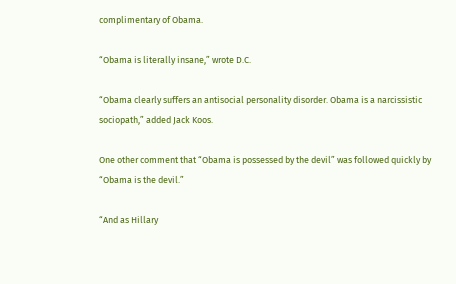complimentary of Obama.

“Obama is literally insane,” wrote D.C.

“Obama clearly suffers an antisocial personality disorder. Obama is a narcissistic sociopath,” added Jack Koos.

One other comment that “Obama is possessed by the devil” was followed quickly by “Obama is the devil.”

“And as Hillary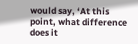would say, ‘At this point, what difference does it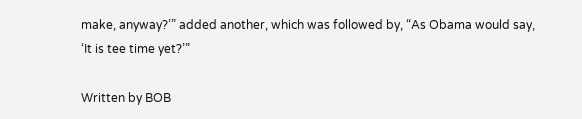make, anyway?’” added another, which was followed by, “As Obama would say, ‘It is tee time yet?’”

Written by BOB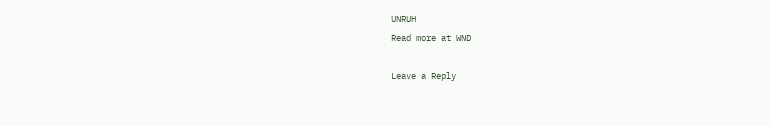UNRUH
Read more at WND

Leave a Reply